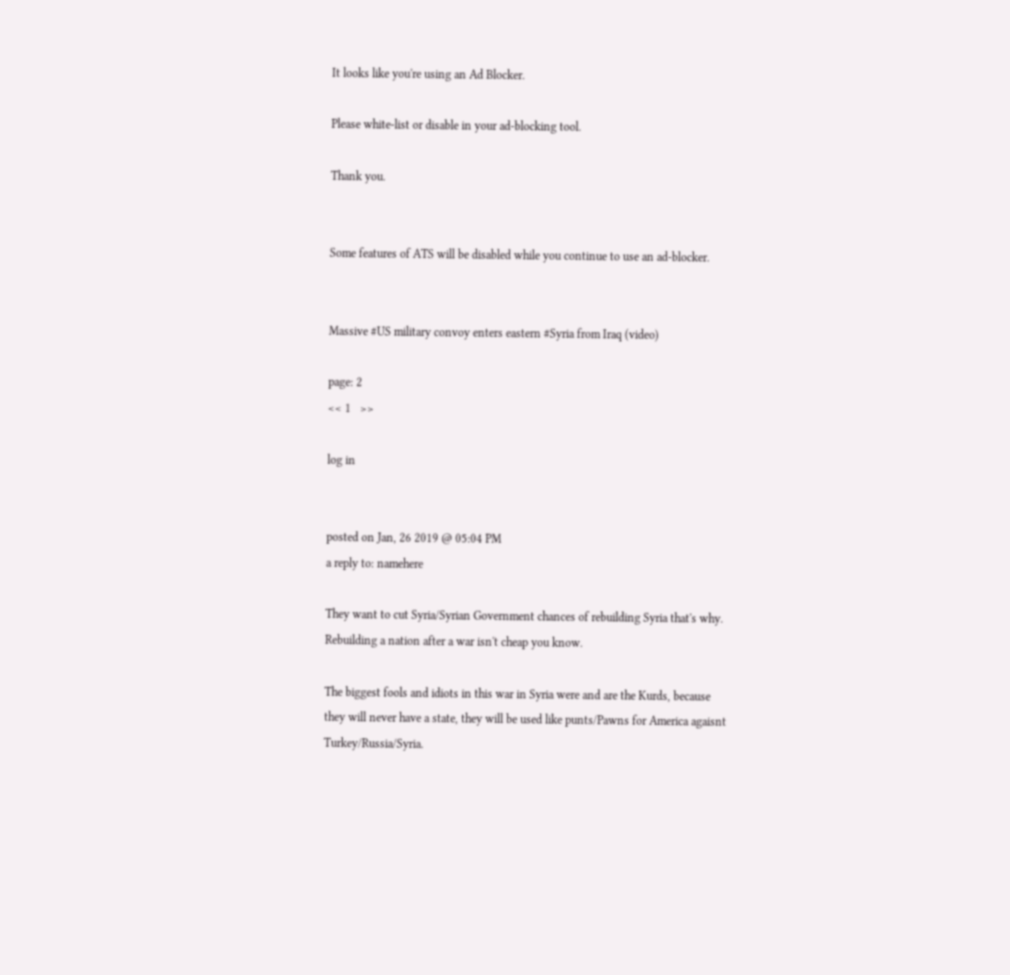It looks like you're using an Ad Blocker.

Please white-list or disable in your ad-blocking tool.

Thank you.


Some features of ATS will be disabled while you continue to use an ad-blocker.


Massive #US military convoy enters eastern #Syria from Iraq (video)

page: 2
<< 1   >>

log in


posted on Jan, 26 2019 @ 05:04 PM
a reply to: namehere

They want to cut Syria/Syrian Government chances of rebuilding Syria that's why.
Rebuilding a nation after a war isn't cheap you know.

The biggest fools and idiots in this war in Syria were and are the Kurds, because they will never have a state, they will be used like punts/Pawns for America agaisnt Turkey/Russia/Syria.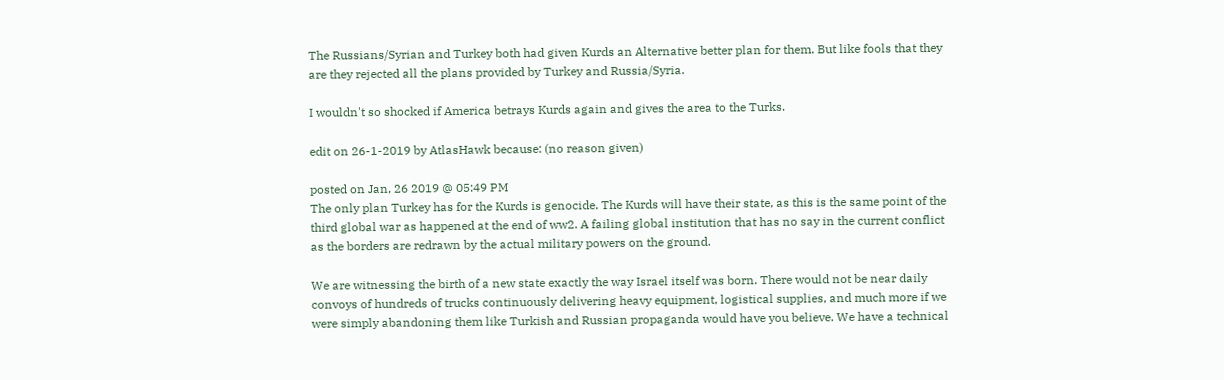The Russians/Syrian and Turkey both had given Kurds an Alternative better plan for them. But like fools that they are they rejected all the plans provided by Turkey and Russia/Syria.

I wouldn't so shocked if America betrays Kurds again and gives the area to the Turks.

edit on 26-1-2019 by AtlasHawk because: (no reason given)

posted on Jan, 26 2019 @ 05:49 PM
The only plan Turkey has for the Kurds is genocide. The Kurds will have their state, as this is the same point of the third global war as happened at the end of ww2. A failing global institution that has no say in the current conflict as the borders are redrawn by the actual military powers on the ground.

We are witnessing the birth of a new state exactly the way Israel itself was born. There would not be near daily convoys of hundreds of trucks continuously delivering heavy equipment, logistical supplies, and much more if we were simply abandoning them like Turkish and Russian propaganda would have you believe. We have a technical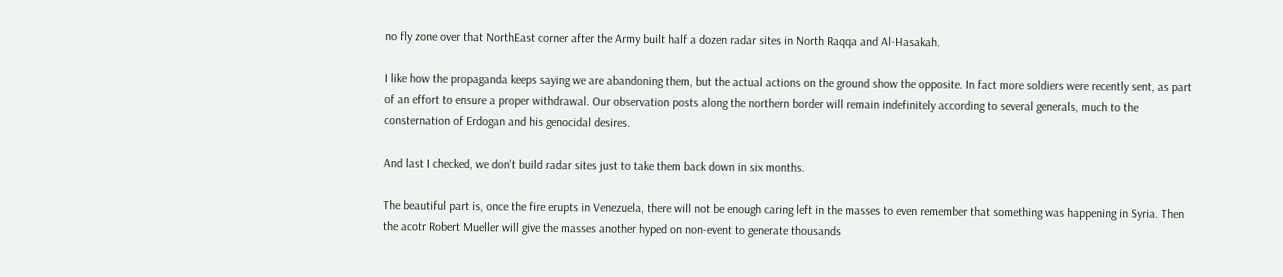no fly zone over that NorthEast corner after the Army built half a dozen radar sites in North Raqqa and Al-Hasakah.

I like how the propaganda keeps saying we are abandoning them, but the actual actions on the ground show the opposite. In fact more soldiers were recently sent, as part of an effort to ensure a proper withdrawal. Our observation posts along the northern border will remain indefinitely according to several generals, much to the consternation of Erdogan and his genocidal desires.

And last I checked, we don't build radar sites just to take them back down in six months.

The beautiful part is, once the fire erupts in Venezuela, there will not be enough caring left in the masses to even remember that something was happening in Syria. Then the acotr Robert Mueller will give the masses another hyped on non-event to generate thousands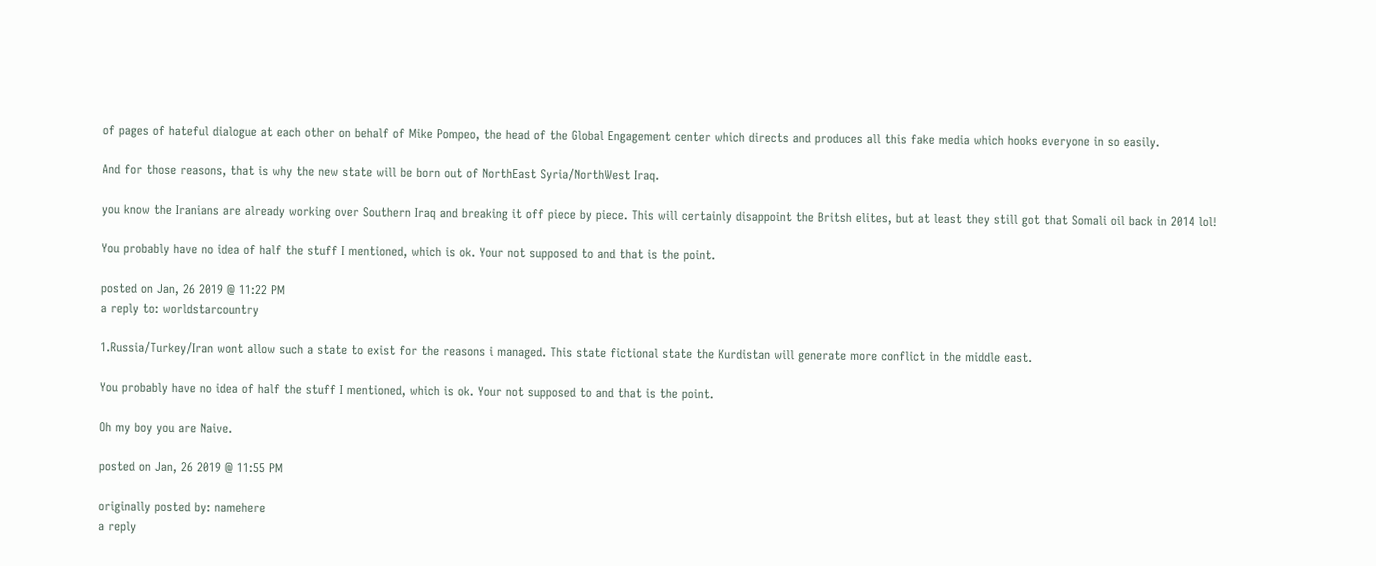of pages of hateful dialogue at each other on behalf of Mike Pompeo, the head of the Global Engagement center which directs and produces all this fake media which hooks everyone in so easily.

And for those reasons, that is why the new state will be born out of NorthEast Syria/NorthWest Iraq.

you know the Iranians are already working over Southern Iraq and breaking it off piece by piece. This will certainly disappoint the Britsh elites, but at least they still got that Somali oil back in 2014 lol!

You probably have no idea of half the stuff I mentioned, which is ok. Your not supposed to and that is the point.

posted on Jan, 26 2019 @ 11:22 PM
a reply to: worldstarcountry

1.Russia/Turkey/Iran wont allow such a state to exist for the reasons i managed. This state fictional state the Kurdistan will generate more conflict in the middle east.

You probably have no idea of half the stuff I mentioned, which is ok. Your not supposed to and that is the point.

Oh my boy you are Naive.

posted on Jan, 26 2019 @ 11:55 PM

originally posted by: namehere
a reply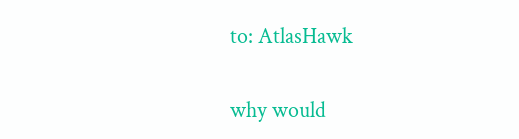to: AtlasHawk

why would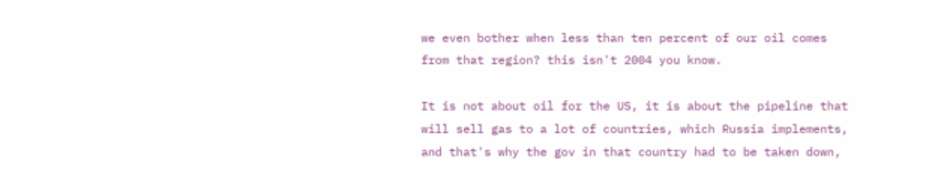we even bother when less than ten percent of our oil comes from that region? this isn't 2004 you know.

It is not about oil for the US, it is about the pipeline that will sell gas to a lot of countries, which Russia implements, and that's why the gov in that country had to be taken down,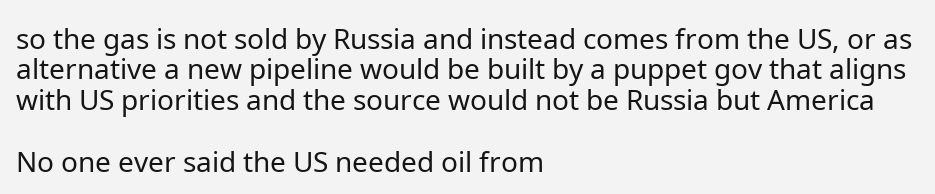so the gas is not sold by Russia and instead comes from the US, or as alternative a new pipeline would be built by a puppet gov that aligns with US priorities and the source would not be Russia but America

No one ever said the US needed oil from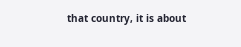that country, it is about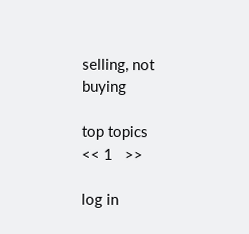selling, not buying

top topics
<< 1   >>

log in